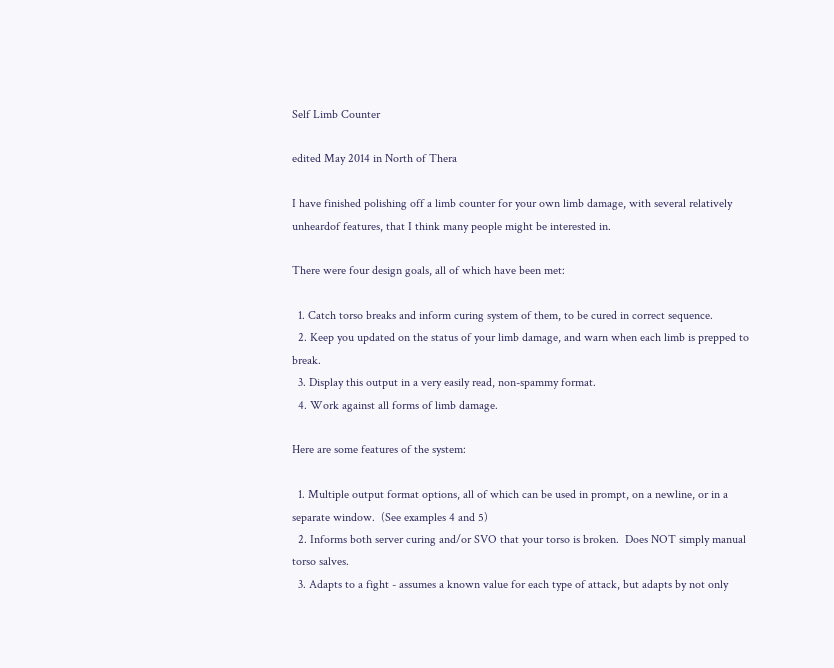Self Limb Counter

edited May 2014 in North of Thera

I have finished polishing off a limb counter for your own limb damage, with several relatively unheardof features, that I think many people might be interested in.

There were four design goals, all of which have been met:

  1. Catch torso breaks and inform curing system of them, to be cured in correct sequence.
  2. Keep you updated on the status of your limb damage, and warn when each limb is prepped to break.
  3. Display this output in a very easily read, non-spammy format.
  4. Work against all forms of limb damage.

Here are some features of the system:

  1. Multiple output format options, all of which can be used in prompt, on a newline, or in a separate window.  (See examples 4 and 5)
  2. Informs both server curing and/or SVO that your torso is broken.  Does NOT simply manual torso salves.
  3. Adapts to a fight - assumes a known value for each type of attack, but adapts by not only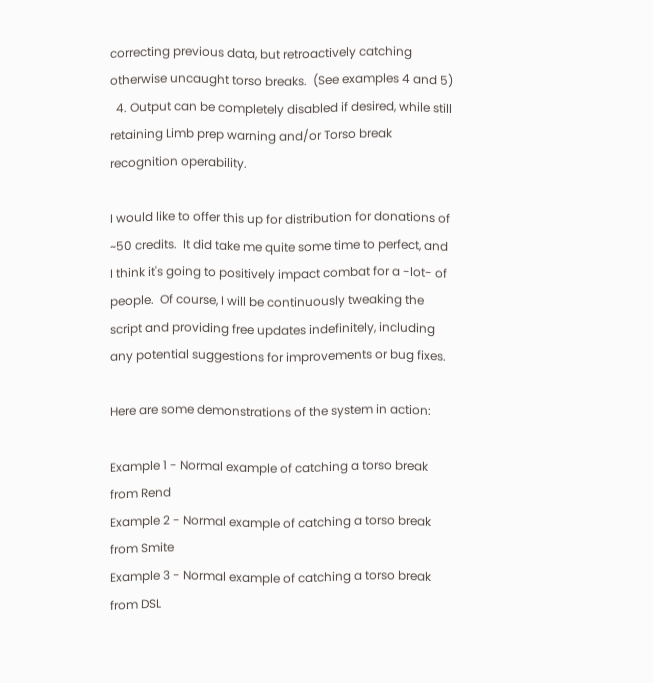correcting previous data, but retroactively catching otherwise uncaught torso breaks.  (See examples 4 and 5)
  4. Output can be completely disabled if desired, while still retaining Limb prep warning and/or Torso break recognition operability.

I would like to offer this up for distribution for donations of ~50 credits.  It did take me quite some time to perfect, and I think it's going to positively impact combat for a -lot- of people.  Of course, I will be continuously tweaking the script and providing free updates indefinitely, including any potential suggestions for improvements or bug fixes.

Here are some demonstrations of the system in action:

Example 1 - Normal example of catching a torso break from Rend
Example 2 - Normal example of catching a torso break from Smite
Example 3 - Normal example of catching a torso break from DSL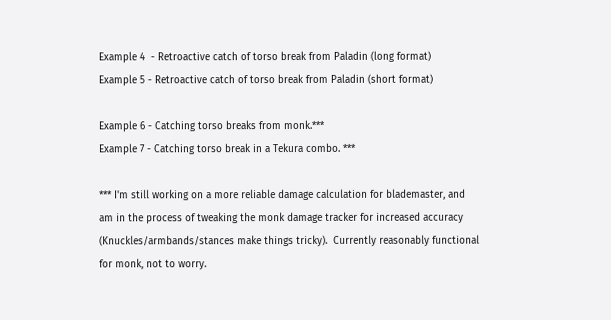Example 4  - Retroactive catch of torso break from Paladin (long format)
Example 5 - Retroactive catch of torso break from Paladin (short format)

Example 6 - Catching torso breaks from monk.***
Example 7 - Catching torso break in a Tekura combo. ***

*** I'm still working on a more reliable damage calculation for blademaster, and am in the process of tweaking the monk damage tracker for increased accuracy (Knuckles/armbands/stances make things tricky).  Currently reasonably functional for monk, not to worry.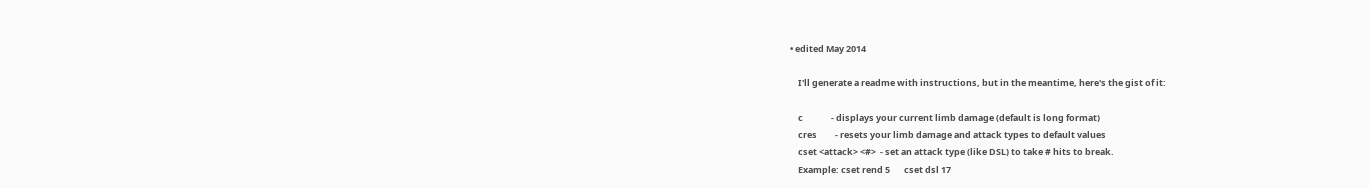• edited May 2014

    I'll generate a readme with instructions, but in the meantime, here's the gist of it:

    c              - displays your current limb damage (default is long format)
    cres         - resets your limb damage and attack types to default values
    cset <attack> <#>  - set an attack type (like DSL) to take # hits to break.
    Example: cset rend 5       cset dsl 17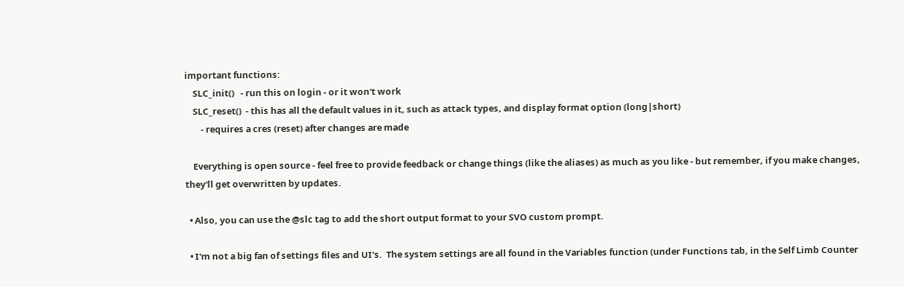important functions:
    SLC_init()   - run this on login - or it won't work
    SLC_reset()  - this has all the default values in it, such as attack types, and display format option (long|short)
        - requires a cres (reset) after changes are made

    Everything is open source - feel free to provide feedback or change things (like the aliases) as much as you like - but remember, if you make changes, they'll get overwritten by updates.

  • Also, you can use the @slc tag to add the short output format to your SVO custom prompt.

  • I'm not a big fan of settings files and UI's.  The system settings are all found in the Variables function (under Functions tab, in the Self Limb Counter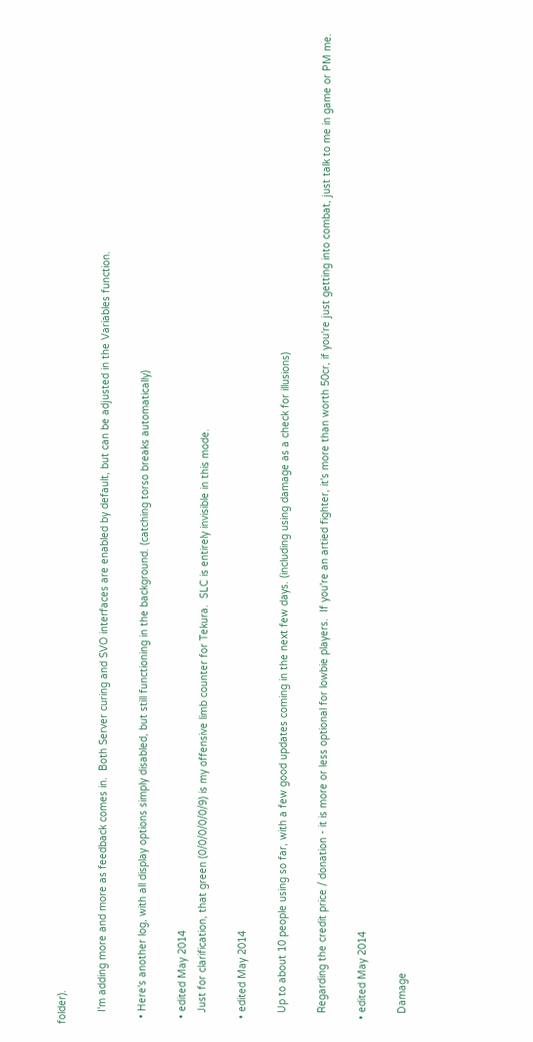folder).

    I'm adding more and more as feedback comes in.  Both Server curing and SVO interfaces are enabled by default, but can be adjusted in the Variables function.

  • Here's another log, with all display options simply disabled, but still functioning in the background. (catching torso breaks automatically)

  • edited May 2014
    Just for clarification, that green (0/0/0/0/0/9) is my offensive limb counter for Tekura.  SLC is entirely invisible in this mode.

  • edited May 2014

    Up to about 10 people using so far, with a few good updates coming in the next few days. (including using damage as a check for illusions)

    Regarding the credit price / donation - it is more or less optional for lowbie players.  If you're an artied fighter, it's more than worth 50cr, if you're just getting into combat, just talk to me in game or PM me.

  • edited May 2014

    Damage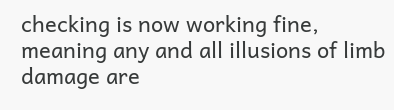checking is now working fine, meaning any and all illusions of limb damage are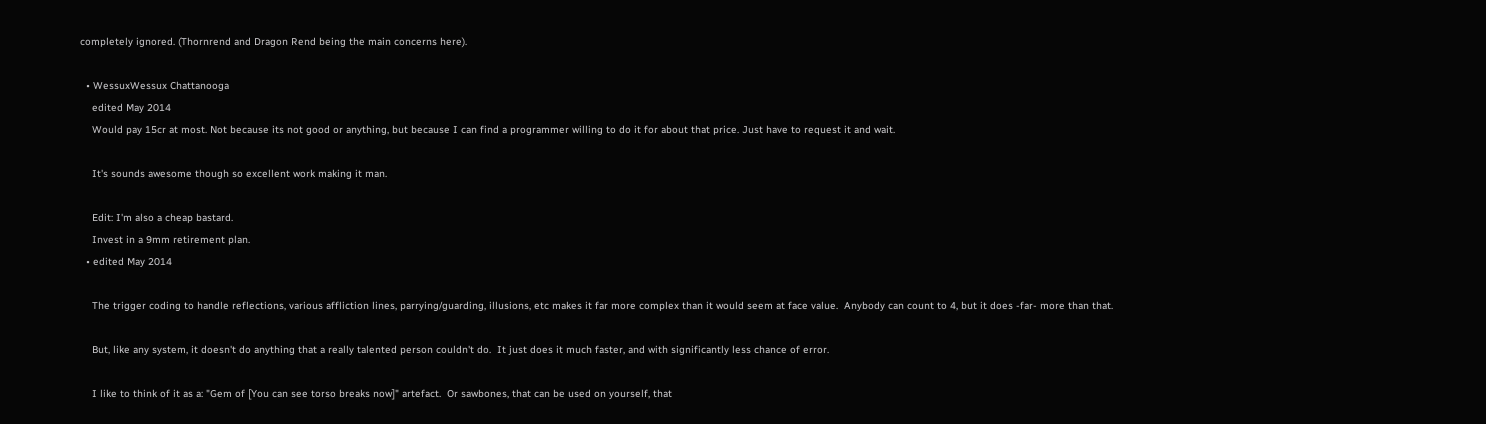completely ignored. (Thornrend and Dragon Rend being the main concerns here).

  • WessuxWessux Chattanooga
    edited May 2014
    Would pay 15cr at most. Not because its not good or anything, but because I can find a programmer willing to do it for about that price. Just have to request it and wait.

    It's sounds awesome though so excellent work making it man.

    Edit: I'm also a cheap bastard.
    Invest in a 9mm retirement plan.
  • edited May 2014

    The trigger coding to handle reflections, various affliction lines, parrying/guarding, illusions, etc makes it far more complex than it would seem at face value.  Anybody can count to 4, but it does -far- more than that.

    But, like any system, it doesn't do anything that a really talented person couldn't do.  It just does it much faster, and with significantly less chance of error.

    I like to think of it as a: "Gem of [You can see torso breaks now]" artefact.  Or sawbones, that can be used on yourself, that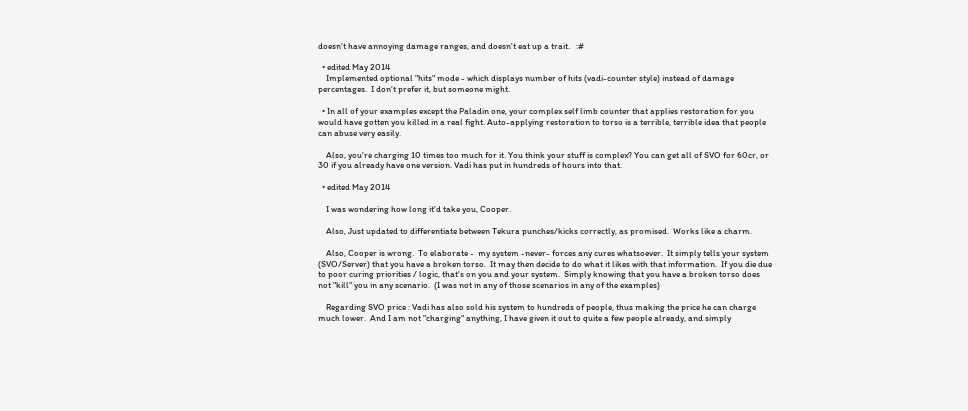doesn't have annoying damage ranges, and doesn't eat up a trait.   :#

  • edited May 2014
    Implemented optional "hits" mode - which displays number of hits (vadi-counter style) instead of damage percentages.  I don't prefer it, but someone might.

  • In all of your examples except the Paladin one, your complex self limb counter that applies restoration for you would have gotten you killed in a real fight. Auto-applying restoration to torso is a terrible, terrible idea that people can abuse very easily.

    Also, you're charging 10 times too much for it. You think your stuff is complex? You can get all of SVO for 60cr, or 30 if you already have one version. Vadi has put in hundreds of hours into that.

  • edited May 2014

    I was wondering how long it'd take you, Cooper.

    Also, Just updated to differentiate between Tekura punches/kicks correctly, as promised.  Works like a charm.

    Also, Cooper is wrong.  To elaborate -  my system -never- forces any cures whatsoever.  It simply tells your system (SVO/Server) that you have a broken torso.  It may then decide to do what it likes with that information.  If you die due to poor curing priorities / logic, that's on you and your system.  Simply knowing that you have a broken torso does not "kill" you in any scenario.  (I was not in any of those scenarios in any of the examples)

    Regarding SVO price : Vadi has also sold his system to hundreds of people, thus making the price he can charge much lower.  And I am not "charging" anything, I have given it out to quite a few people already, and simply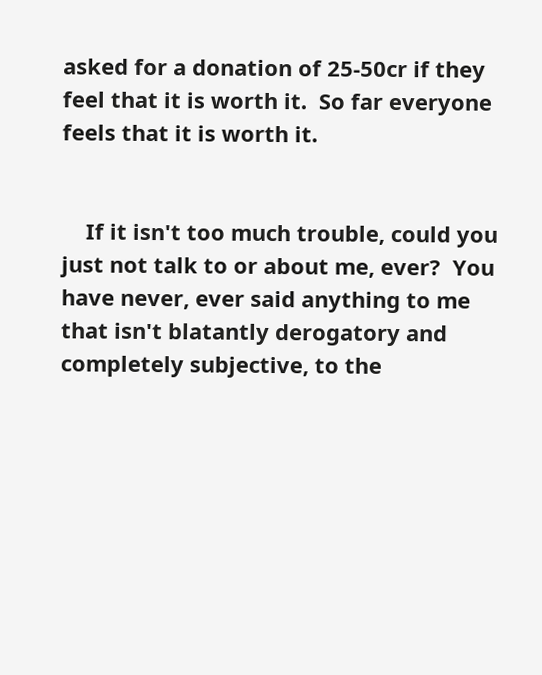asked for a donation of 25-50cr if they feel that it is worth it.  So far everyone feels that it is worth it.


    If it isn't too much trouble, could you just not talk to or about me, ever?  You have never, ever said anything to me that isn't blatantly derogatory and completely subjective, to the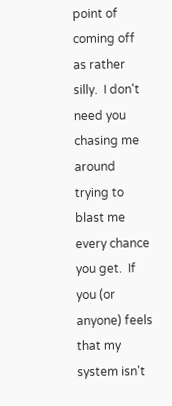point of coming off as rather silly.  I don't need you chasing me around trying to blast me every chance you get.  If you (or anyone) feels that my system isn't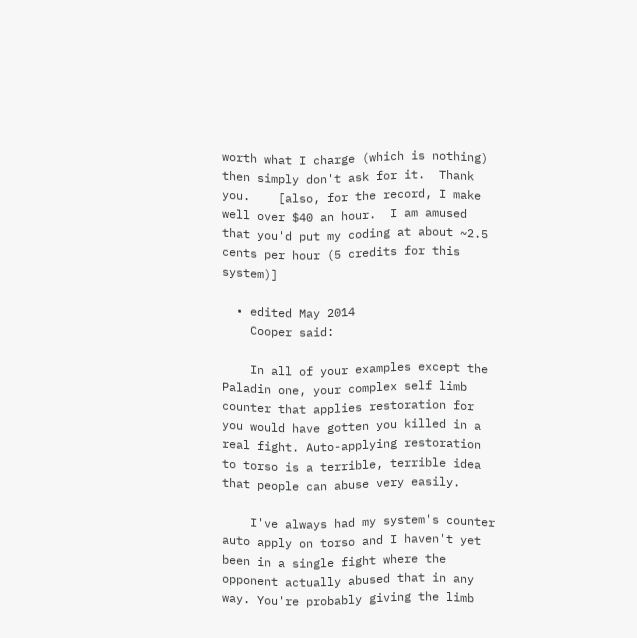worth what I charge (which is nothing) then simply don't ask for it.  Thank you.    [also, for the record, I make well over $40 an hour.  I am amused that you'd put my coding at about ~2.5 cents per hour (5 credits for this system)]

  • edited May 2014
    Cooper said:

    In all of your examples except the Paladin one, your complex self limb counter that applies restoration for you would have gotten you killed in a real fight. Auto-applying restoration to torso is a terrible, terrible idea that people can abuse very easily.

    I've always had my system's counter auto apply on torso and I haven't yet been in a single fight where the opponent actually abused that in any way. You're probably giving the limb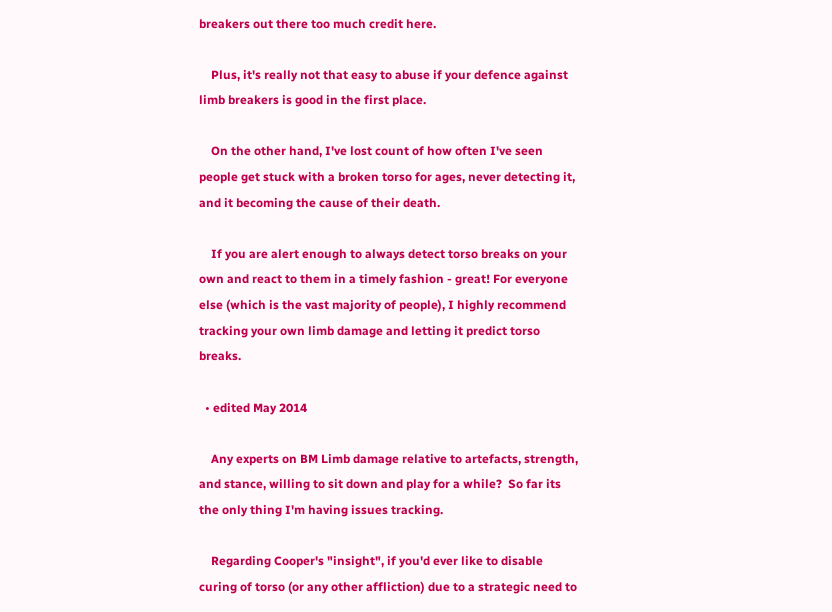breakers out there too much credit here.

    Plus, it's really not that easy to abuse if your defence against limb breakers is good in the first place.

    On the other hand, I've lost count of how often I've seen people get stuck with a broken torso for ages, never detecting it, and it becoming the cause of their death.

    If you are alert enough to always detect torso breaks on your own and react to them in a timely fashion - great! For everyone else (which is the vast majority of people), I highly recommend tracking your own limb damage and letting it predict torso breaks.

  • edited May 2014

    Any experts on BM Limb damage relative to artefacts, strength, and stance, willing to sit down and play for a while?  So far its the only thing I'm having issues tracking.

    Regarding Cooper's "insight", if you'd ever like to disable curing of torso (or any other affliction) due to a strategic need to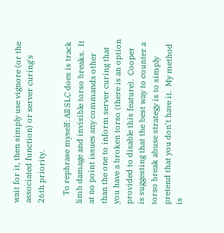wait for it, then simply use vignore (or the associated function) or server curing's 26th priority.

    To rephrase myself: All SLC does is track limb damage and invisible torso breaks.  It at no point issues any commands other than the one to inform server curing that you have a broken torso (there is an option provided to disable this feature).  Cooper is suggesting that the best way to counter a torso break abuse strategy is to simply pretend that you don't have it.  My method is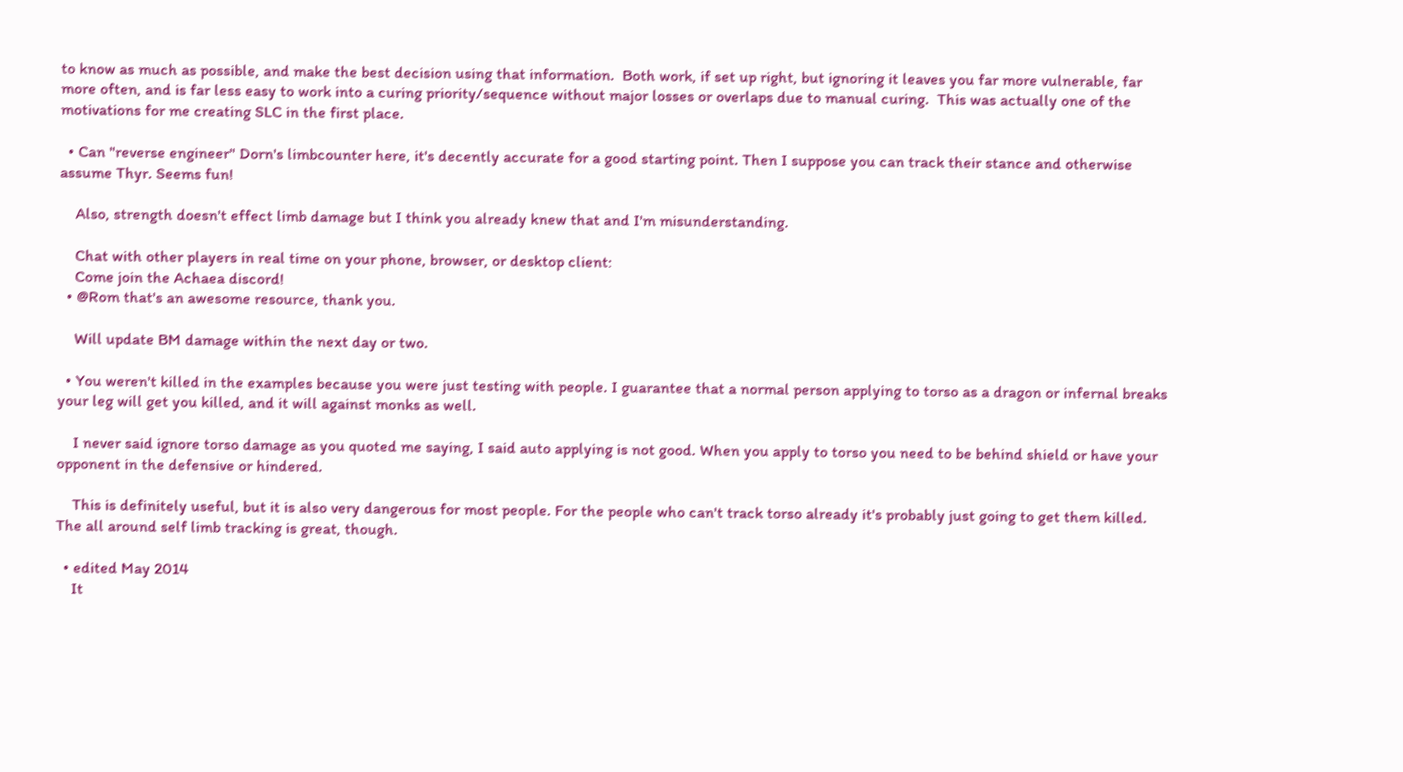to know as much as possible, and make the best decision using that information.  Both work, if set up right, but ignoring it leaves you far more vulnerable, far more often, and is far less easy to work into a curing priority/sequence without major losses or overlaps due to manual curing.  This was actually one of the motivations for me creating SLC in the first place.

  • Can "reverse engineer" Dorn's limbcounter here, it's decently accurate for a good starting point. Then I suppose you can track their stance and otherwise assume Thyr. Seems fun!

    Also, strength doesn't effect limb damage but I think you already knew that and I'm misunderstanding.

    Chat with other players in real time on your phone, browser, or desktop client:
    Come join the Achaea discord!
  • @Rom that's an awesome resource, thank you.

    Will update BM damage within the next day or two.

  • You weren't killed in the examples because you were just testing with people. I guarantee that a normal person applying to torso as a dragon or infernal breaks your leg will get you killed, and it will against monks as well.

    I never said ignore torso damage as you quoted me saying, I said auto applying is not good. When you apply to torso you need to be behind shield or have your opponent in the defensive or hindered.

    This is definitely useful, but it is also very dangerous for most people. For the people who can't track torso already it's probably just going to get them killed. The all around self limb tracking is great, though.

  • edited May 2014
    It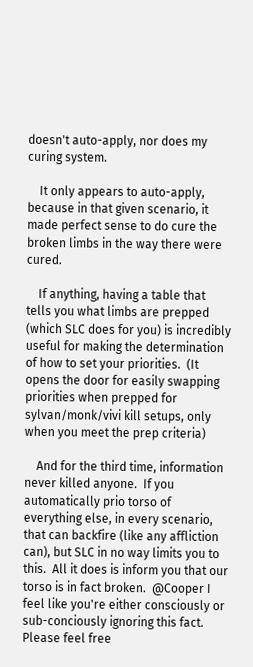doesn't auto-apply, nor does my curing system.

    It only appears to auto-apply, because in that given scenario, it made perfect sense to do cure the broken limbs in the way there were cured.

    If anything, having a table that tells you what limbs are prepped (which SLC does for you) is incredibly useful for making the determination of how to set your priorities.  (It opens the door for easily swapping priorities when prepped for sylvan/monk/vivi kill setups, only when you meet the prep criteria)

    And for the third time, information never killed anyone.  If you automatically prio torso of everything else, in every scenario, that can backfire (like any affliction can), but SLC in no way limits you to this.  All it does is inform you that our torso is in fact broken.  @Cooper I feel like you're either consciously or sub-conciously ignoring this fact.  Please feel free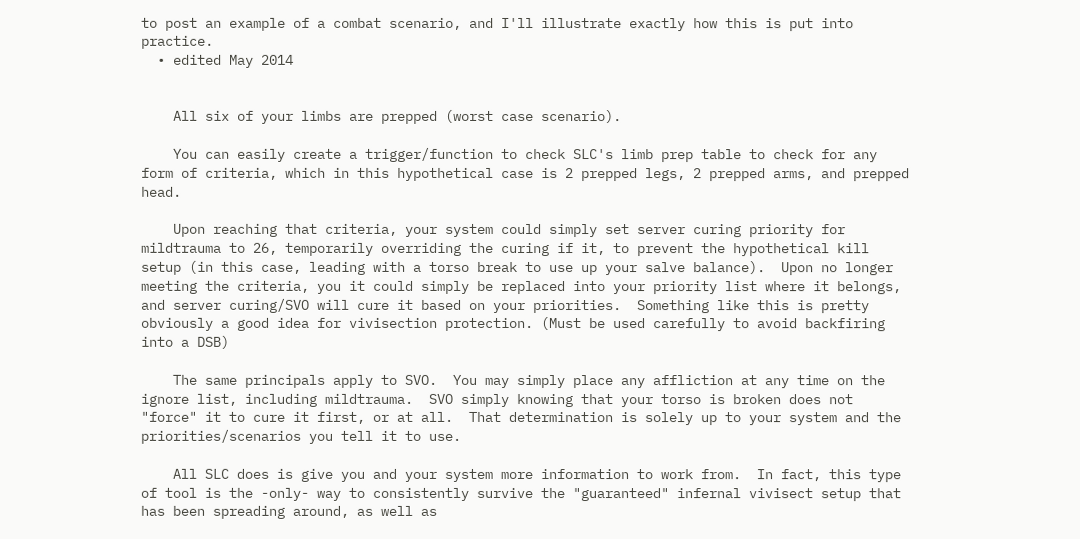to post an example of a combat scenario, and I'll illustrate exactly how this is put into practice.
  • edited May 2014


    All six of your limbs are prepped (worst case scenario).

    You can easily create a trigger/function to check SLC's limb prep table to check for any form of criteria, which in this hypothetical case is 2 prepped legs, 2 prepped arms, and prepped head.

    Upon reaching that criteria, your system could simply set server curing priority for mildtrauma to 26, temporarily overriding the curing if it, to prevent the hypothetical kill setup (in this case, leading with a torso break to use up your salve balance).  Upon no longer meeting the criteria, you it could simply be replaced into your priority list where it belongs, and server curing/SVO will cure it based on your priorities.  Something like this is pretty obviously a good idea for vivisection protection. (Must be used carefully to avoid backfiring into a DSB)

    The same principals apply to SVO.  You may simply place any affliction at any time on the ignore list, including mildtrauma.  SVO simply knowing that your torso is broken does not "force" it to cure it first, or at all.  That determination is solely up to your system and the priorities/scenarios you tell it to use.

    All SLC does is give you and your system more information to work from.  In fact, this type of tool is the -only- way to consistently survive the "guaranteed" infernal vivisect setup that has been spreading around, as well as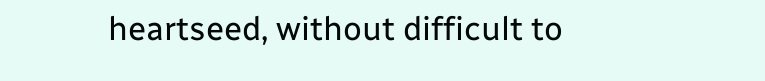heartseed, without difficult to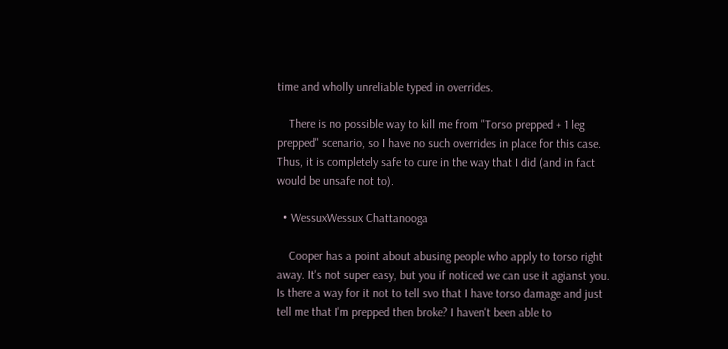time and wholly unreliable typed in overrides.

    There is no possible way to kill me from "Torso prepped + 1 leg prepped" scenario, so I have no such overrides in place for this case.  Thus, it is completely safe to cure in the way that I did (and in fact would be unsafe not to).

  • WessuxWessux Chattanooga

    Cooper has a point about abusing people who apply to torso right away. It's not super easy, but you if noticed we can use it agianst you. Is there a way for it not to tell svo that I have torso damage and just tell me that I'm prepped then broke? I haven't been able to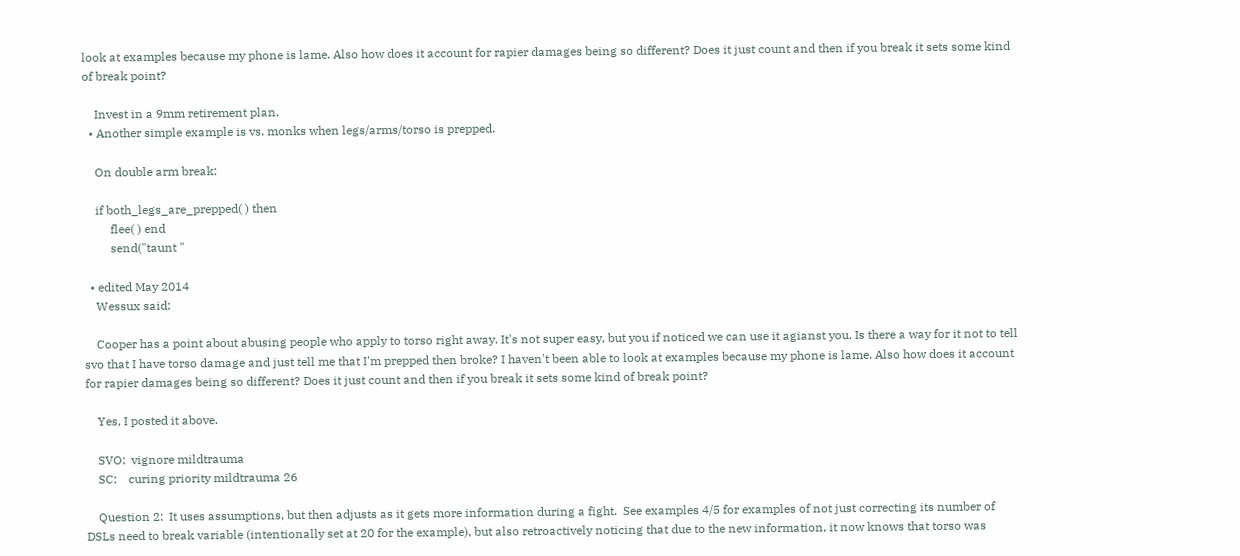look at examples because my phone is lame. Also how does it account for rapier damages being so different? Does it just count and then if you break it sets some kind of break point?

    Invest in a 9mm retirement plan.
  • Another simple example is vs. monks when legs/arms/torso is prepped.

    On double arm break:

    if both_legs_are_prepped( ) then
         flee( ) end
         send("taunt "

  • edited May 2014
    Wessux said:

    Cooper has a point about abusing people who apply to torso right away. It's not super easy, but you if noticed we can use it agianst you. Is there a way for it not to tell svo that I have torso damage and just tell me that I'm prepped then broke? I haven't been able to look at examples because my phone is lame. Also how does it account for rapier damages being so different? Does it just count and then if you break it sets some kind of break point?

    Yes, I posted it above.

    SVO:  vignore mildtrauma
    SC:    curing priority mildtrauma 26

    Question 2:  It uses assumptions, but then adjusts as it gets more information during a fight.  See examples 4/5 for examples of not just correcting its number of DSLs need to break variable (intentionally set at 20 for the example), but also retroactively noticing that due to the new information, it now knows that torso was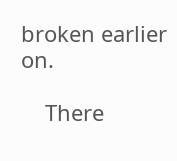broken earlier on.

    There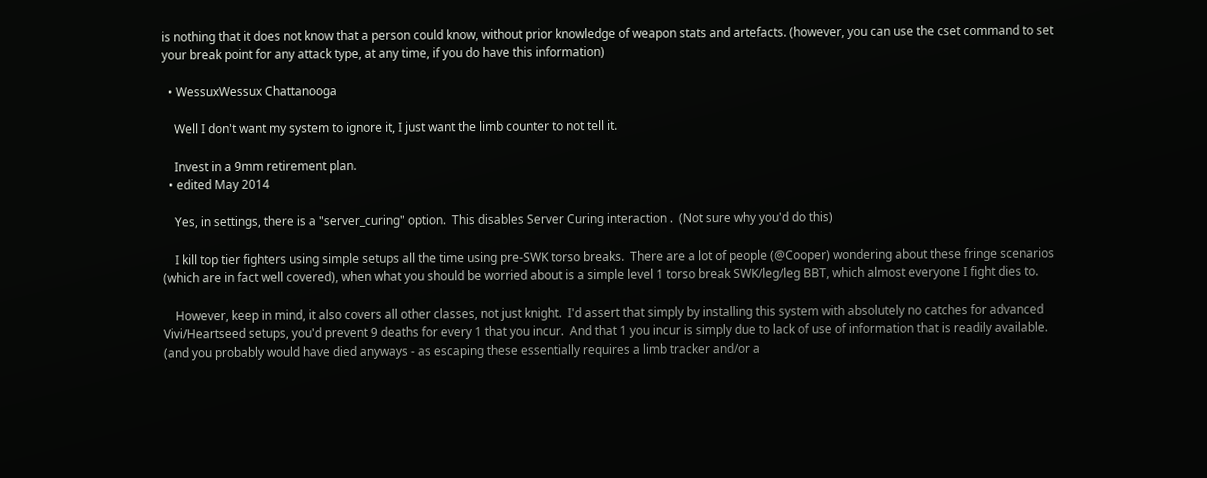is nothing that it does not know that a person could know, without prior knowledge of weapon stats and artefacts. (however, you can use the cset command to set your break point for any attack type, at any time, if you do have this information)

  • WessuxWessux Chattanooga

    Well I don't want my system to ignore it, I just want the limb counter to not tell it.

    Invest in a 9mm retirement plan.
  • edited May 2014

    Yes, in settings, there is a "server_curing" option.  This disables Server Curing interaction .  (Not sure why you'd do this)

    I kill top tier fighters using simple setups all the time using pre-SWK torso breaks.  There are a lot of people (@Cooper) wondering about these fringe scenarios (which are in fact well covered), when what you should be worried about is a simple level 1 torso break SWK/leg/leg BBT, which almost everyone I fight dies to.

    However, keep in mind, it also covers all other classes, not just knight.  I'd assert that simply by installing this system with absolutely no catches for advanced Vivi/Heartseed setups, you'd prevent 9 deaths for every 1 that you incur.  And that 1 you incur is simply due to lack of use of information that is readily available. (and you probably would have died anyways - as escaping these essentially requires a limb tracker and/or a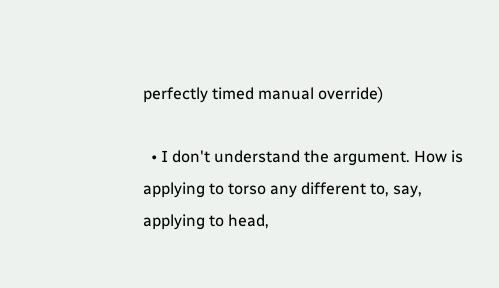perfectly timed manual override)

  • I don't understand the argument. How is applying to torso any different to, say, applying to head,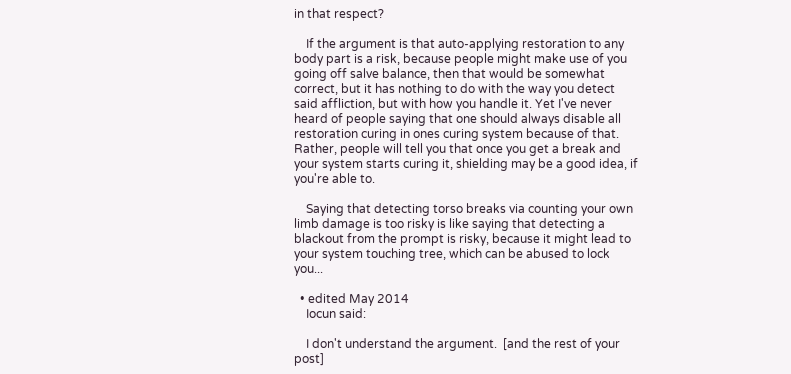in that respect?

    If the argument is that auto-applying restoration to any body part is a risk, because people might make use of you going off salve balance, then that would be somewhat correct, but it has nothing to do with the way you detect said affliction, but with how you handle it. Yet I've never heard of people saying that one should always disable all restoration curing in ones curing system because of that. Rather, people will tell you that once you get a break and your system starts curing it, shielding may be a good idea, if you're able to.

    Saying that detecting torso breaks via counting your own limb damage is too risky is like saying that detecting a blackout from the prompt is risky, because it might lead to your system touching tree, which can be abused to lock you...

  • edited May 2014
    Iocun said:

    I don't understand the argument.  [and the rest of your post]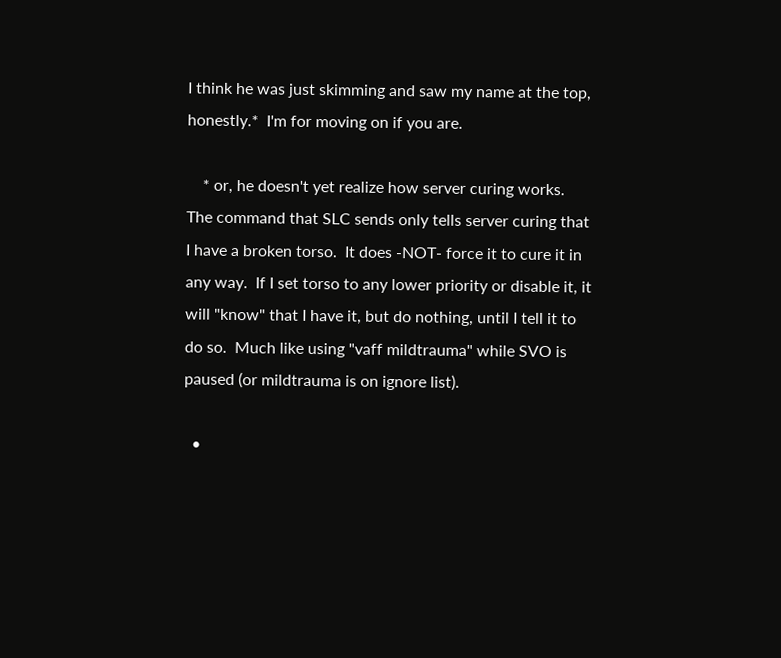I think he was just skimming and saw my name at the top, honestly.*  I'm for moving on if you are.

    * or, he doesn't yet realize how server curing works.  The command that SLC sends only tells server curing that I have a broken torso.  It does -NOT- force it to cure it in any way.  If I set torso to any lower priority or disable it, it will "know" that I have it, but do nothing, until I tell it to do so.  Much like using "vaff mildtrauma" while SVO is paused (or mildtrauma is on ignore list).

  •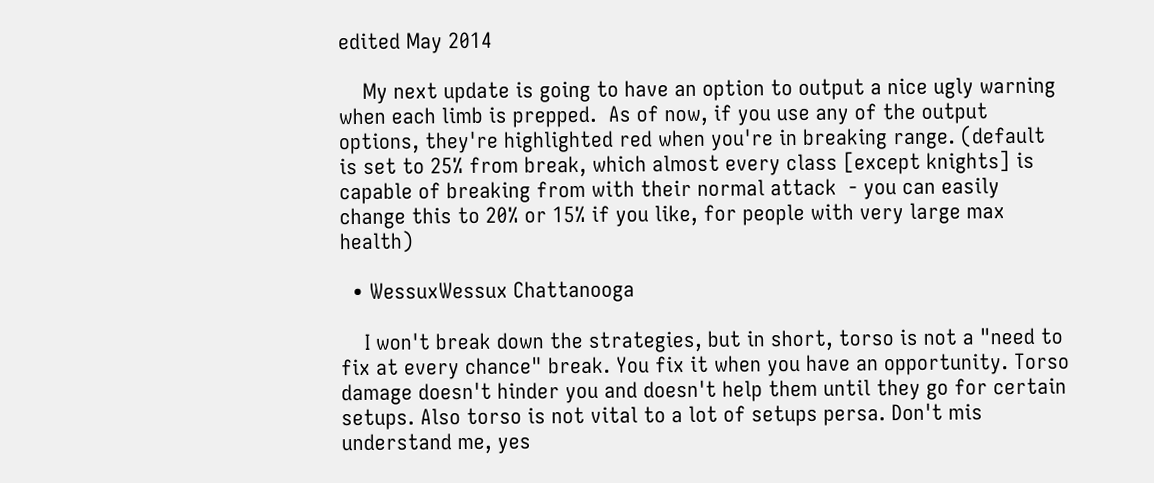edited May 2014

    My next update is going to have an option to output a nice ugly warning when each limb is prepped.  As of now, if you use any of the output options, they're highlighted red when you're in breaking range. (default is set to 25% from break, which almost every class [except knights] is capable of breaking from with their normal attack  - you can easily change this to 20% or 15% if you like, for people with very large max health)

  • WessuxWessux Chattanooga

    I won't break down the strategies, but in short, torso is not a "need to fix at every chance" break. You fix it when you have an opportunity. Torso damage doesn't hinder you and doesn't help them until they go for certain setups. Also torso is not vital to a lot of setups persa. Don't mis understand me, yes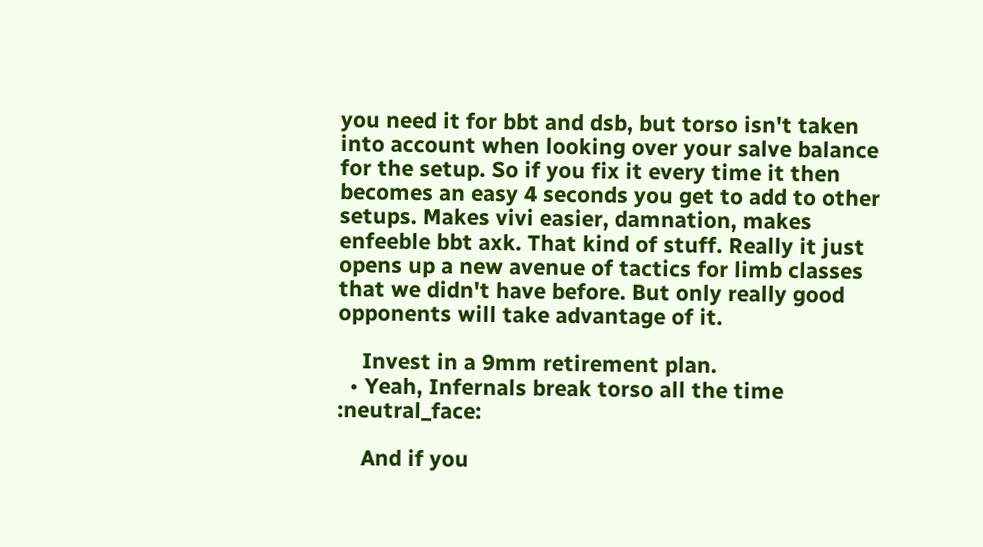you need it for bbt and dsb, but torso isn't taken into account when looking over your salve balance for the setup. So if you fix it every time it then becomes an easy 4 seconds you get to add to other setups. Makes vivi easier, damnation, makes enfeeble bbt axk. That kind of stuff. Really it just opens up a new avenue of tactics for limb classes that we didn't have before. But only really good opponents will take advantage of it.

    Invest in a 9mm retirement plan.
  • Yeah, Infernals break torso all the time :neutral_face:

    And if you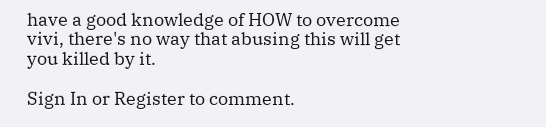have a good knowledge of HOW to overcome vivi, there's no way that abusing this will get you killed by it.

Sign In or Register to comment.